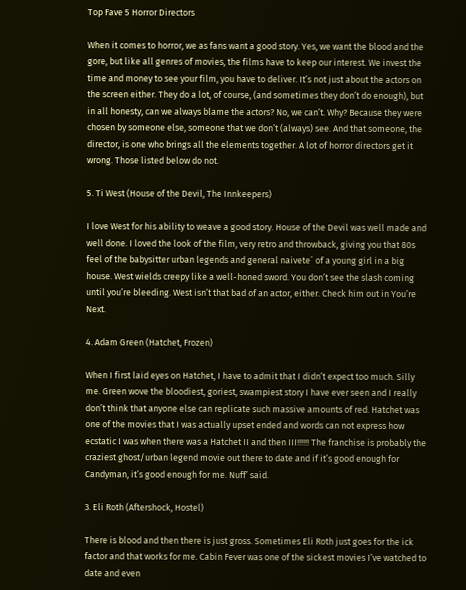Top Fave 5 Horror Directors

When it comes to horror, we as fans want a good story. Yes, we want the blood and the gore, but like all genres of movies, the films have to keep our interest. We invest the time and money to see your film, you have to deliver. It’s not just about the actors on the screen either. They do a lot, of course, (and sometimes they don’t do enough), but in all honesty, can we always blame the actors? No, we can’t. Why? Because they were chosen by someone else, someone that we don’t (always) see. And that someone, the director, is one who brings all the elements together. A lot of horror directors get it wrong. Those listed below do not.

5. Ti West (House of the Devil, The Innkeepers)

I love West for his ability to weave a good story. House of the Devil was well made and well done. I loved the look of the film, very retro and throwback, giving you that 80s feel of the babysitter urban legends and general naivete´ of a young girl in a big house. West wields creepy like a well-honed sword. You don’t see the slash coming until you’re bleeding. West isn’t that bad of an actor, either. Check him out in You’re Next.

4. Adam Green (Hatchet, Frozen)

When I first laid eyes on Hatchet, I have to admit that I didn’t expect too much. Silly me. Green wove the bloodiest, goriest, swampiest story I have ever seen and I really don’t think that anyone else can replicate such massive amounts of red. Hatchet was one of the movies that I was actually upset ended and words can not express how ecstatic I was when there was a Hatchet II and then III!!!!!! The franchise is probably the craziest ghost/urban legend movie out there to date and if it’s good enough for Candyman, it’s good enough for me. Nuff’ said.

3. Eli Roth (Aftershock, Hostel)

There is blood and then there is just gross. Sometimes Eli Roth just goes for the ick factor and that works for me. Cabin Fever was one of the sickest movies I’ve watched to date and even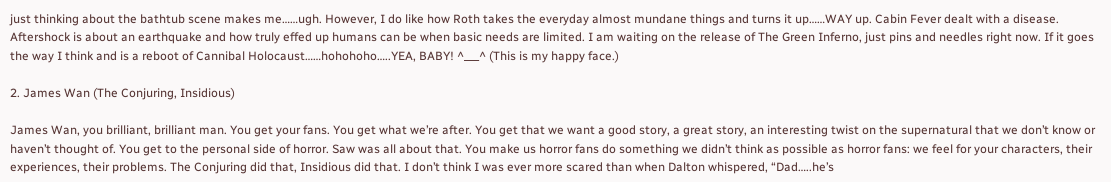just thinking about the bathtub scene makes me……ugh. However, I do like how Roth takes the everyday almost mundane things and turns it up……WAY up. Cabin Fever dealt with a disease. Aftershock is about an earthquake and how truly effed up humans can be when basic needs are limited. I am waiting on the release of The Green Inferno, just pins and needles right now. If it goes the way I think and is a reboot of Cannibal Holocaust……hohohoho…..YEA, BABY! ^___^ (This is my happy face.)

2. James Wan (The Conjuring, Insidious)

James Wan, you brilliant, brilliant man. You get your fans. You get what we’re after. You get that we want a good story, a great story, an interesting twist on the supernatural that we don’t know or haven’t thought of. You get to the personal side of horror. Saw was all about that. You make us horror fans do something we didn’t think as possible as horror fans: we feel for your characters, their experiences, their problems. The Conjuring did that, Insidious did that. I don’t think I was ever more scared than when Dalton whispered, “Dad…..he’s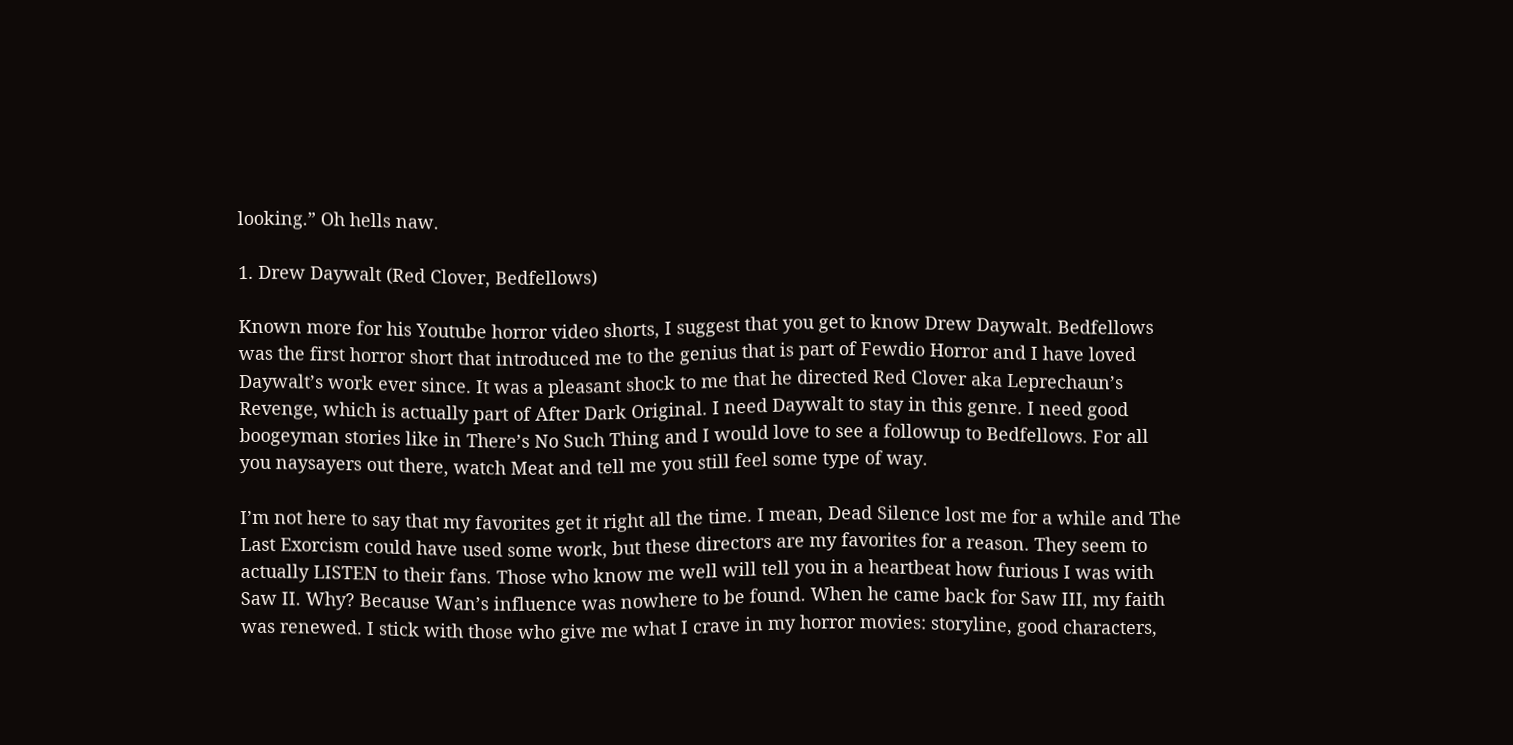looking.” Oh hells naw.

1. Drew Daywalt (Red Clover, Bedfellows)

Known more for his Youtube horror video shorts, I suggest that you get to know Drew Daywalt. Bedfellows was the first horror short that introduced me to the genius that is part of Fewdio Horror and I have loved Daywalt’s work ever since. It was a pleasant shock to me that he directed Red Clover aka Leprechaun’s Revenge, which is actually part of After Dark Original. I need Daywalt to stay in this genre. I need good boogeyman stories like in There’s No Such Thing and I would love to see a followup to Bedfellows. For all you naysayers out there, watch Meat and tell me you still feel some type of way.

I’m not here to say that my favorites get it right all the time. I mean, Dead Silence lost me for a while and The Last Exorcism could have used some work, but these directors are my favorites for a reason. They seem to actually LISTEN to their fans. Those who know me well will tell you in a heartbeat how furious I was with Saw II. Why? Because Wan’s influence was nowhere to be found. When he came back for Saw III, my faith was renewed. I stick with those who give me what I crave in my horror movies: storyline, good characters,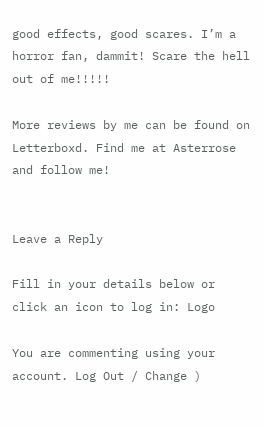good effects, good scares. I’m a horror fan, dammit! Scare the hell out of me!!!!!

More reviews by me can be found on Letterboxd. Find me at Asterrose and follow me!


Leave a Reply

Fill in your details below or click an icon to log in: Logo

You are commenting using your account. Log Out / Change )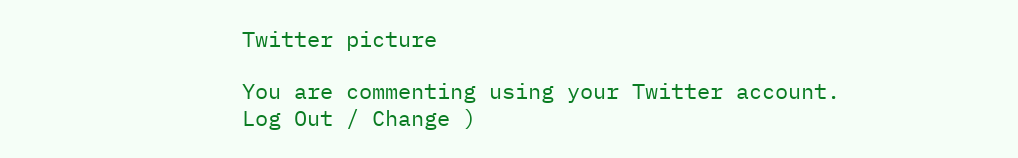Twitter picture

You are commenting using your Twitter account. Log Out / Change )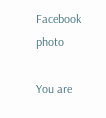Facebook photo

You are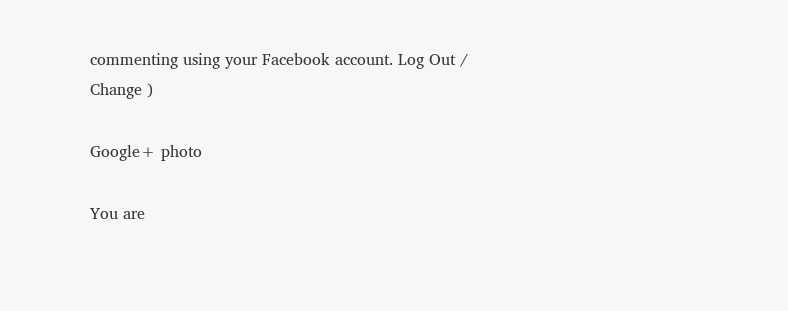commenting using your Facebook account. Log Out / Change )

Google+ photo

You are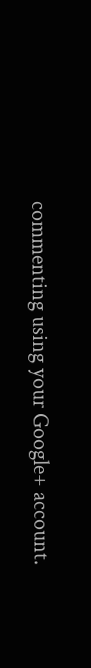commenting using your Google+ account.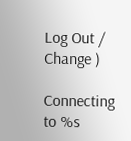Log Out / Change )

Connecting to %s